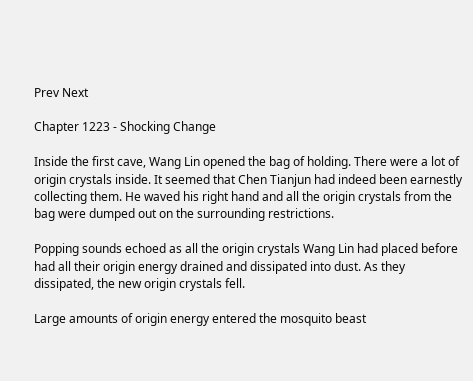Prev Next

Chapter 1223 - Shocking Change

Inside the first cave, Wang Lin opened the bag of holding. There were a lot of origin crystals inside. It seemed that Chen Tianjun had indeed been earnestly collecting them. He waved his right hand and all the origin crystals from the bag were dumped out on the surrounding restrictions.

Popping sounds echoed as all the origin crystals Wang Lin had placed before had all their origin energy drained and dissipated into dust. As they dissipated, the new origin crystals fell.

Large amounts of origin energy entered the mosquito beast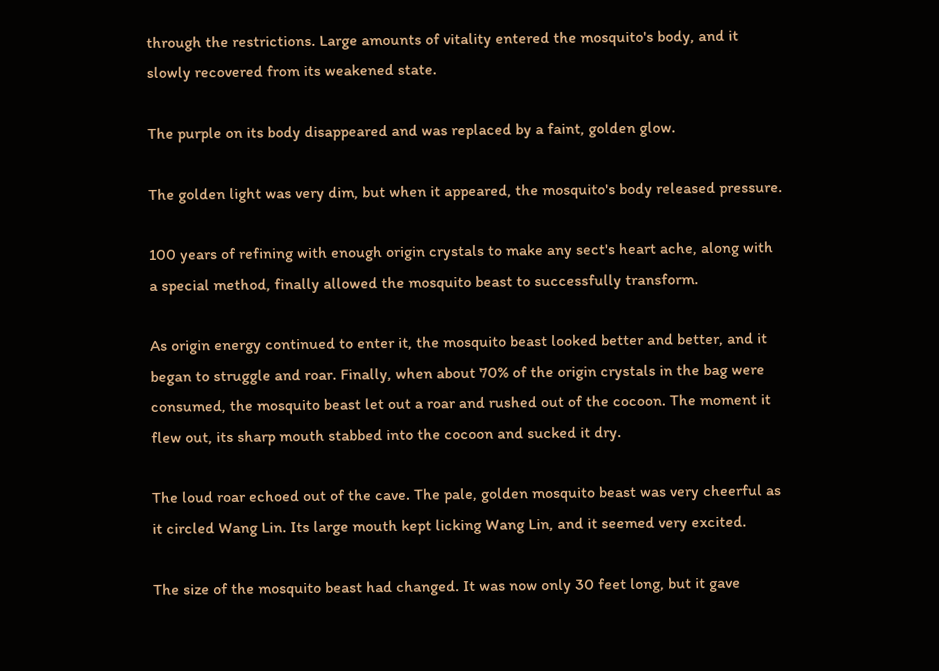through the restrictions. Large amounts of vitality entered the mosquito's body, and it slowly recovered from its weakened state.

The purple on its body disappeared and was replaced by a faint, golden glow.

The golden light was very dim, but when it appeared, the mosquito's body released pressure.

100 years of refining with enough origin crystals to make any sect's heart ache, along with a special method, finally allowed the mosquito beast to successfully transform.

As origin energy continued to enter it, the mosquito beast looked better and better, and it began to struggle and roar. Finally, when about 70% of the origin crystals in the bag were consumed, the mosquito beast let out a roar and rushed out of the cocoon. The moment it flew out, its sharp mouth stabbed into the cocoon and sucked it dry.

The loud roar echoed out of the cave. The pale, golden mosquito beast was very cheerful as it circled Wang Lin. Its large mouth kept licking Wang Lin, and it seemed very excited.

The size of the mosquito beast had changed. It was now only 30 feet long, but it gave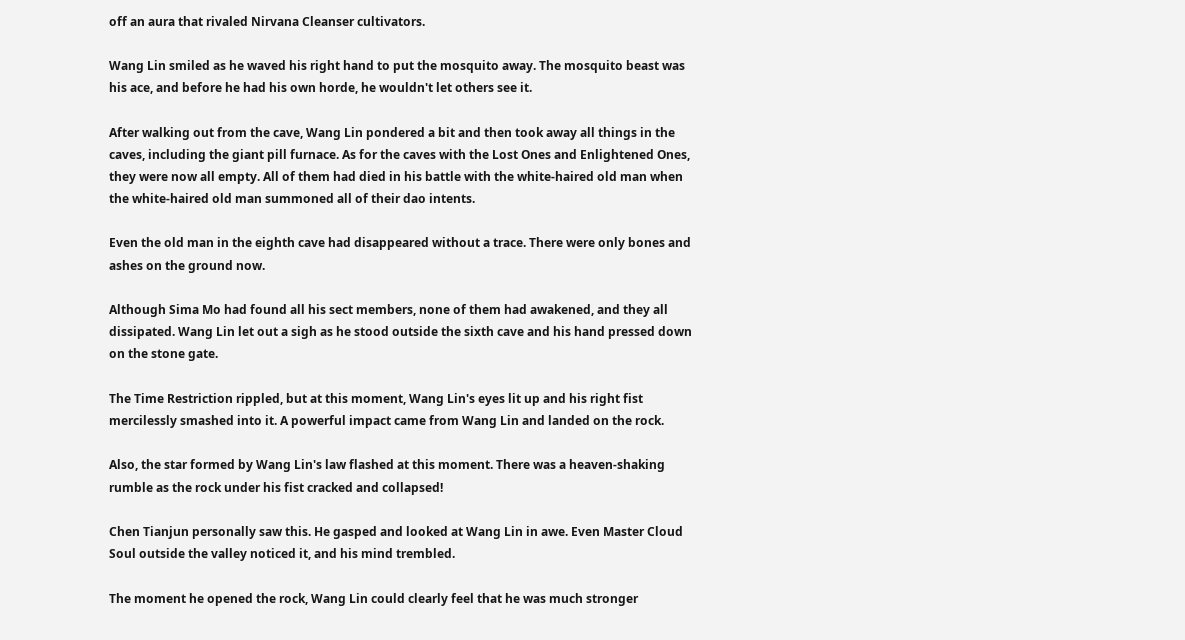off an aura that rivaled Nirvana Cleanser cultivators.

Wang Lin smiled as he waved his right hand to put the mosquito away. The mosquito beast was his ace, and before he had his own horde, he wouldn't let others see it.

After walking out from the cave, Wang Lin pondered a bit and then took away all things in the caves, including the giant pill furnace. As for the caves with the Lost Ones and Enlightened Ones, they were now all empty. All of them had died in his battle with the white-haired old man when the white-haired old man summoned all of their dao intents.

Even the old man in the eighth cave had disappeared without a trace. There were only bones and ashes on the ground now.

Although Sima Mo had found all his sect members, none of them had awakened, and they all dissipated. Wang Lin let out a sigh as he stood outside the sixth cave and his hand pressed down on the stone gate.

The Time Restriction rippled, but at this moment, Wang Lin's eyes lit up and his right fist mercilessly smashed into it. A powerful impact came from Wang Lin and landed on the rock.

Also, the star formed by Wang Lin's law flashed at this moment. There was a heaven-shaking rumble as the rock under his fist cracked and collapsed!

Chen Tianjun personally saw this. He gasped and looked at Wang Lin in awe. Even Master Cloud Soul outside the valley noticed it, and his mind trembled.

The moment he opened the rock, Wang Lin could clearly feel that he was much stronger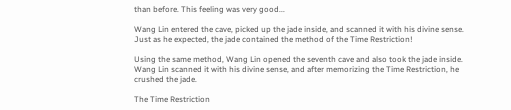than before. This feeling was very good...

Wang Lin entered the cave, picked up the jade inside, and scanned it with his divine sense. Just as he expected, the jade contained the method of the Time Restriction!

Using the same method, Wang Lin opened the seventh cave and also took the jade inside. Wang Lin scanned it with his divine sense, and after memorizing the Time Restriction, he crushed the jade.

The Time Restriction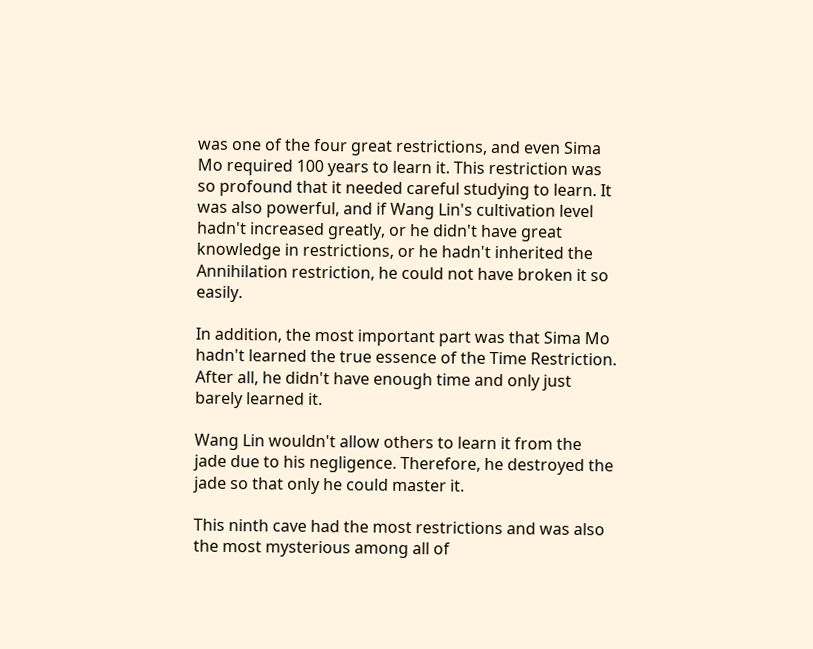was one of the four great restrictions, and even Sima Mo required 100 years to learn it. This restriction was so profound that it needed careful studying to learn. It was also powerful, and if Wang Lin's cultivation level hadn't increased greatly, or he didn't have great knowledge in restrictions, or he hadn't inherited the Annihilation restriction, he could not have broken it so easily.

In addition, the most important part was that Sima Mo hadn't learned the true essence of the Time Restriction. After all, he didn't have enough time and only just barely learned it.

Wang Lin wouldn't allow others to learn it from the jade due to his negligence. Therefore, he destroyed the jade so that only he could master it.

This ninth cave had the most restrictions and was also the most mysterious among all of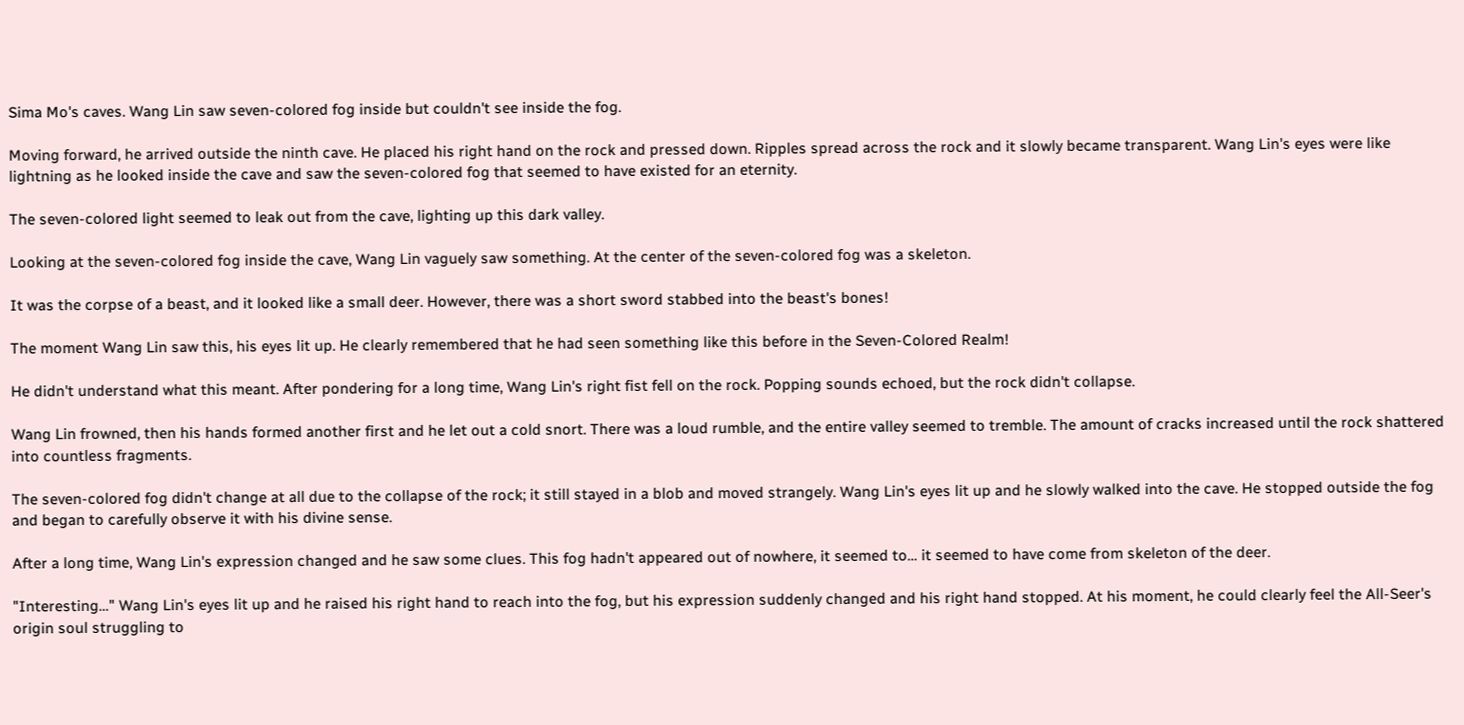Sima Mo's caves. Wang Lin saw seven-colored fog inside but couldn't see inside the fog.

Moving forward, he arrived outside the ninth cave. He placed his right hand on the rock and pressed down. Ripples spread across the rock and it slowly became transparent. Wang Lin's eyes were like lightning as he looked inside the cave and saw the seven-colored fog that seemed to have existed for an eternity.

The seven-colored light seemed to leak out from the cave, lighting up this dark valley.

Looking at the seven-colored fog inside the cave, Wang Lin vaguely saw something. At the center of the seven-colored fog was a skeleton.

It was the corpse of a beast, and it looked like a small deer. However, there was a short sword stabbed into the beast's bones!

The moment Wang Lin saw this, his eyes lit up. He clearly remembered that he had seen something like this before in the Seven-Colored Realm!

He didn't understand what this meant. After pondering for a long time, Wang Lin's right fist fell on the rock. Popping sounds echoed, but the rock didn't collapse.

Wang Lin frowned, then his hands formed another first and he let out a cold snort. There was a loud rumble, and the entire valley seemed to tremble. The amount of cracks increased until the rock shattered into countless fragments.

The seven-colored fog didn't change at all due to the collapse of the rock; it still stayed in a blob and moved strangely. Wang Lin's eyes lit up and he slowly walked into the cave. He stopped outside the fog and began to carefully observe it with his divine sense.

After a long time, Wang Lin's expression changed and he saw some clues. This fog hadn't appeared out of nowhere, it seemed to… it seemed to have come from skeleton of the deer.

"Interesting…" Wang Lin's eyes lit up and he raised his right hand to reach into the fog, but his expression suddenly changed and his right hand stopped. At his moment, he could clearly feel the All-Seer's origin soul struggling to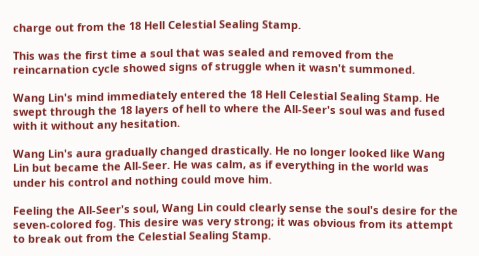charge out from the 18 Hell Celestial Sealing Stamp.

This was the first time a soul that was sealed and removed from the reincarnation cycle showed signs of struggle when it wasn't summoned.

Wang Lin's mind immediately entered the 18 Hell Celestial Sealing Stamp. He swept through the 18 layers of hell to where the All-Seer's soul was and fused with it without any hesitation.

Wang Lin's aura gradually changed drastically. He no longer looked like Wang Lin but became the All-Seer. He was calm, as if everything in the world was under his control and nothing could move him.

Feeling the All-Seer's soul, Wang Lin could clearly sense the soul's desire for the seven-colored fog. This desire was very strong; it was obvious from its attempt to break out from the Celestial Sealing Stamp.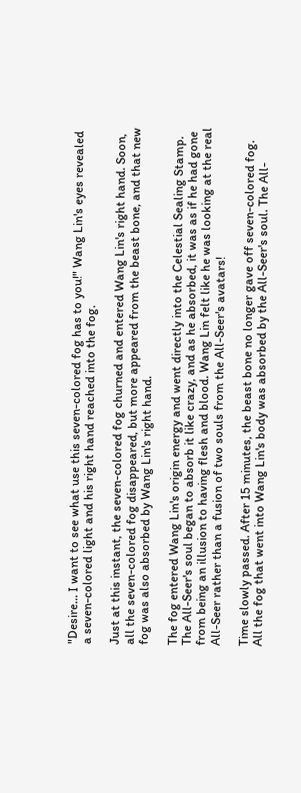"Desire… I want to see what use this seven-colored fog has to you!" Wang Lin's eyes revealed a seven-colored light and his right hand reached into the fog.

Just at this instant, the seven-colored fog churned and entered Wang Lin's right hand. Soon, all the seven-colored fog disappeared, but more appeared from the beast bone, and that new fog was also absorbed by Wang Lin's right hand.

The fog entered Wang Lin's origin energy and went directly into the Celestial Sealing Stamp. The All-Seer's soul began to absorb it like crazy, and as he absorbed, it was as if he had gone from being an illusion to having flesh and blood. Wang Lin felt like he was looking at the real All-Seer rather than a fusion of two souls from the All-Seer's avatars!

Time slowly passed. After 15 minutes, the beast bone no longer gave off seven-colored fog. All the fog that went into Wang Lin's body was absorbed by the All-Seer's soul. The All-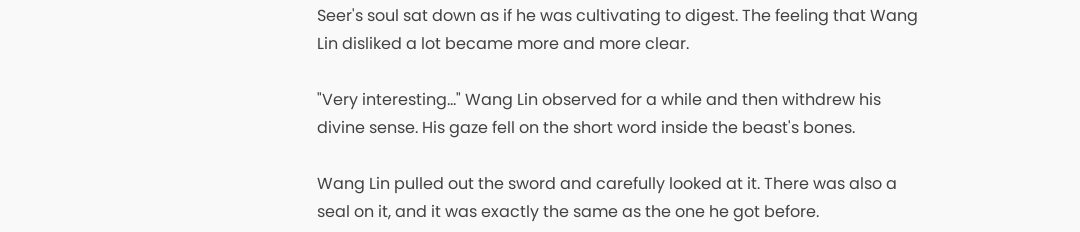Seer's soul sat down as if he was cultivating to digest. The feeling that Wang Lin disliked a lot became more and more clear.

"Very interesting…" Wang Lin observed for a while and then withdrew his divine sense. His gaze fell on the short word inside the beast's bones.

Wang Lin pulled out the sword and carefully looked at it. There was also a seal on it, and it was exactly the same as the one he got before.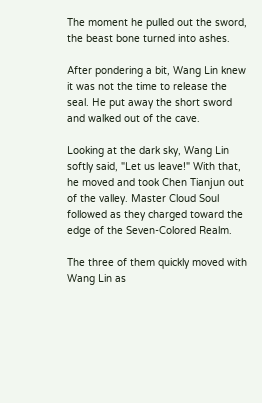The moment he pulled out the sword, the beast bone turned into ashes.

After pondering a bit, Wang Lin knew it was not the time to release the seal. He put away the short sword and walked out of the cave.

Looking at the dark sky, Wang Lin softly said, "Let us leave!" With that, he moved and took Chen Tianjun out of the valley. Master Cloud Soul followed as they charged toward the edge of the Seven-Colored Realm.

The three of them quickly moved with Wang Lin as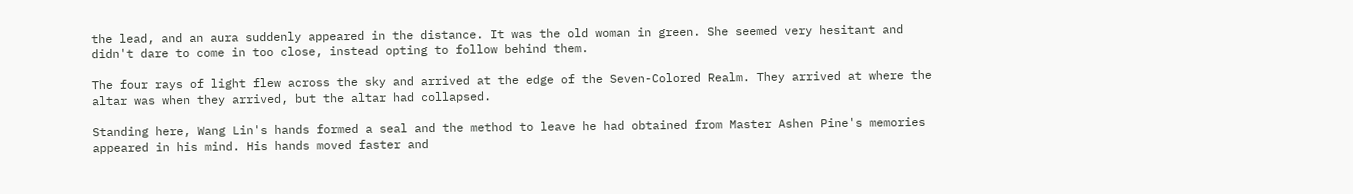the lead, and an aura suddenly appeared in the distance. It was the old woman in green. She seemed very hesitant and didn't dare to come in too close, instead opting to follow behind them.

The four rays of light flew across the sky and arrived at the edge of the Seven-Colored Realm. They arrived at where the altar was when they arrived, but the altar had collapsed.

Standing here, Wang Lin's hands formed a seal and the method to leave he had obtained from Master Ashen Pine's memories appeared in his mind. His hands moved faster and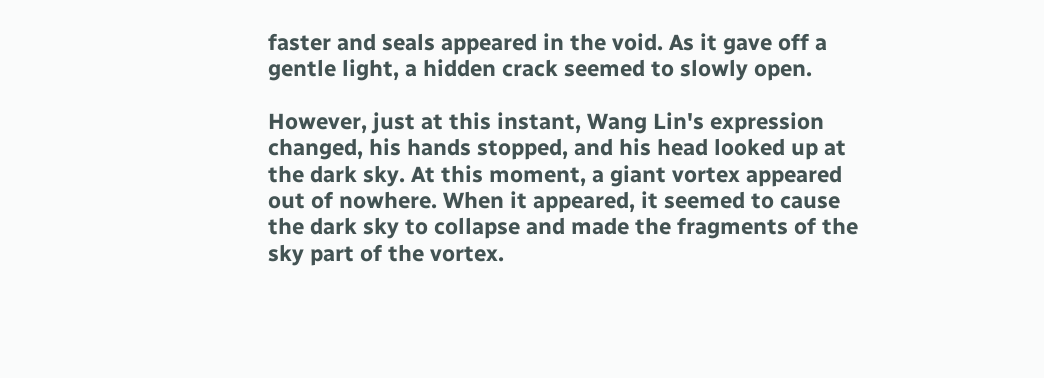faster and seals appeared in the void. As it gave off a gentle light, a hidden crack seemed to slowly open.

However, just at this instant, Wang Lin's expression changed, his hands stopped, and his head looked up at the dark sky. At this moment, a giant vortex appeared out of nowhere. When it appeared, it seemed to cause the dark sky to collapse and made the fragments of the sky part of the vortex.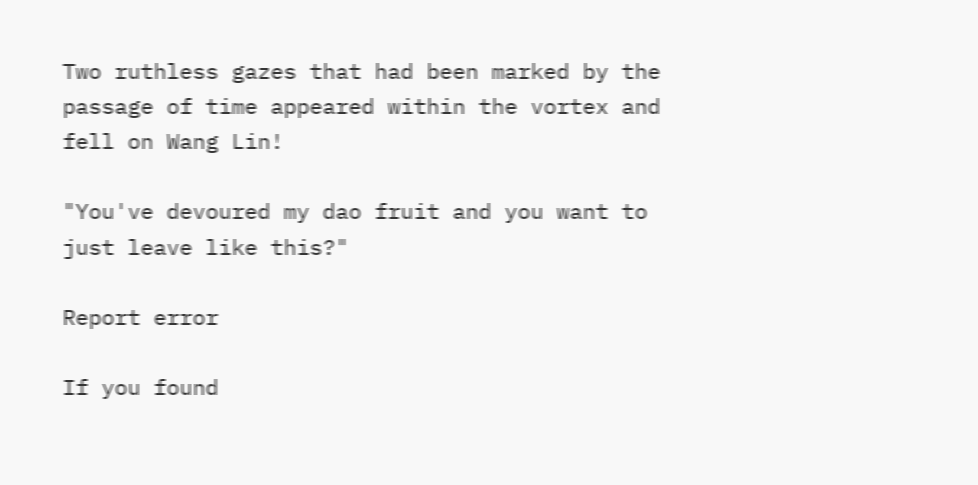Two ruthless gazes that had been marked by the passage of time appeared within the vortex and fell on Wang Lin!

"You've devoured my dao fruit and you want to just leave like this?"

Report error

If you found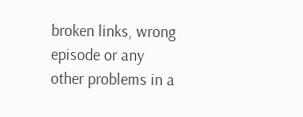broken links, wrong episode or any other problems in a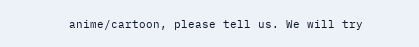anime/cartoon, please tell us. We will try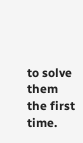to solve them the first time.